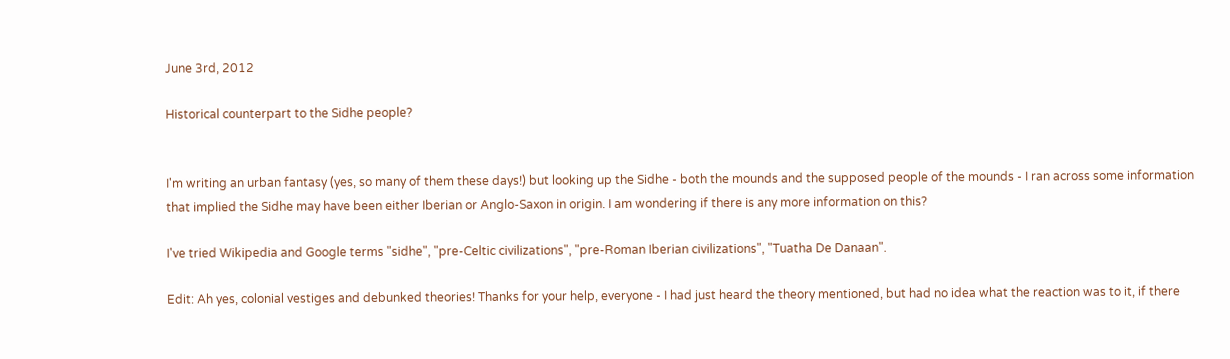June 3rd, 2012

Historical counterpart to the Sidhe people?


I'm writing an urban fantasy (yes, so many of them these days!) but looking up the Sidhe - both the mounds and the supposed people of the mounds - I ran across some information that implied the Sidhe may have been either Iberian or Anglo-Saxon in origin. I am wondering if there is any more information on this?

I've tried Wikipedia and Google terms "sidhe", "pre-Celtic civilizations", "pre-Roman Iberian civilizations", "Tuatha De Danaan".

Edit: Ah yes, colonial vestiges and debunked theories! Thanks for your help, everyone - I had just heard the theory mentioned, but had no idea what the reaction was to it, if there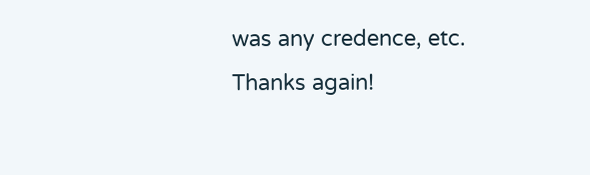was any credence, etc. Thanks again!